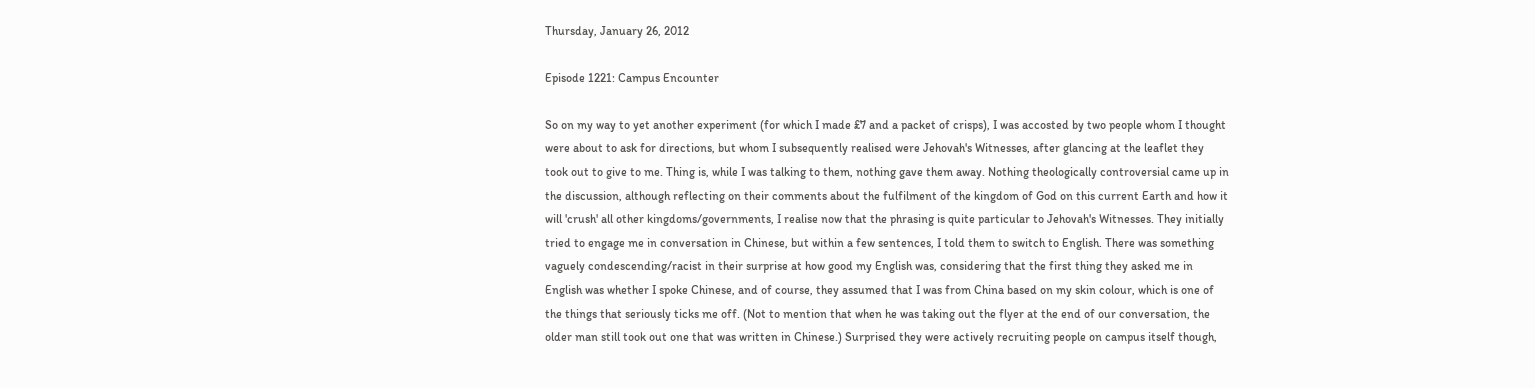Thursday, January 26, 2012

Episode 1221: Campus Encounter

So on my way to yet another experiment (for which I made £7 and a packet of crisps), I was accosted by two people whom I thought were about to ask for directions, but whom I subsequently realised were Jehovah's Witnesses, after glancing at the leaflet they took out to give to me. Thing is, while I was talking to them, nothing gave them away. Nothing theologically controversial came up in the discussion, although reflecting on their comments about the fulfilment of the kingdom of God on this current Earth and how it will 'crush' all other kingdoms/governments, I realise now that the phrasing is quite particular to Jehovah's Witnesses. They initially tried to engage me in conversation in Chinese, but within a few sentences, I told them to switch to English. There was something vaguely condescending/racist in their surprise at how good my English was, considering that the first thing they asked me in English was whether I spoke Chinese, and of course, they assumed that I was from China based on my skin colour, which is one of the things that seriously ticks me off. (Not to mention that when he was taking out the flyer at the end of our conversation, the older man still took out one that was written in Chinese.) Surprised they were actively recruiting people on campus itself though,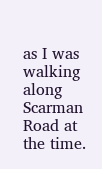as I was walking along Scarman Road at the time.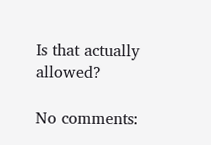Is that actually allowed?

No comments: